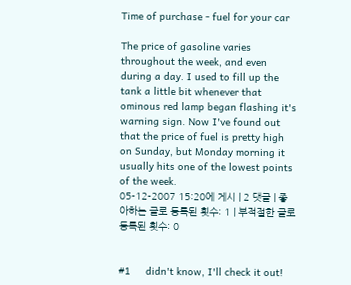Time of purchase - fuel for your car

The price of gasoline varies throughout the week, and even during a day. I used to fill up the tank a little bit whenever that ominous red lamp began flashing it's warning sign. Now I've found out that the price of fuel is pretty high on Sunday, but Monday morning it usually hits one of the lowest points of the week.
05-12-2007 15:20에 게시 | 2 댓글 | 좋아하는 글로 등록된 횟수: 1 | 부적절한 글로 등록된 횟수: 0


#1     didn't know, I'll check it out!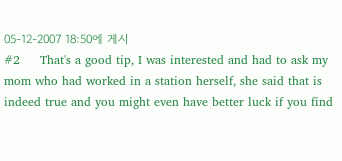05-12-2007 18:50에 게시
#2     That's a good tip, I was interested and had to ask my mom who had worked in a station herself, she said that is indeed true and you might even have better luck if you find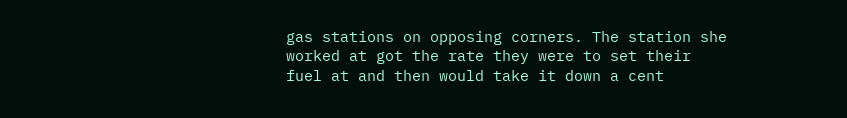gas stations on opposing corners. The station she worked at got the rate they were to set their fuel at and then would take it down a cent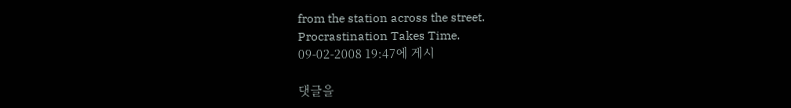from the station across the street.
Procrastination Takes Time.
09-02-2008 19:47에 게시

댓글을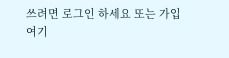쓰려면 로그인 하세요 또는 가입 여기